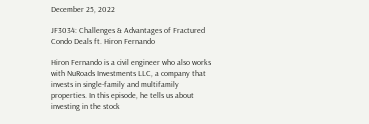December 25, 2022

JF3034: Challenges & Advantages of Fractured Condo Deals ft. Hiron Fernando

Hiron Fernando is a civil engineer who also works with NuRoads Investments LLC, a company that invests in single-family and multifamily properties. In this episode, he tells us about investing in the stock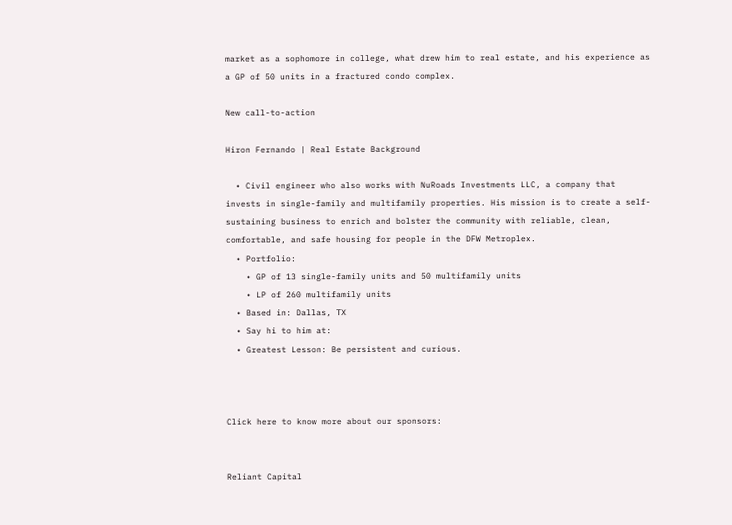market as a sophomore in college, what drew him to real estate, and his experience as a GP of 50 units in a fractured condo complex.

New call-to-action

Hiron Fernando | Real Estate Background

  • Civil engineer who also works with NuRoads Investments LLC, a company that invests in single-family and multifamily properties. His mission is to create a self-sustaining business to enrich and bolster the community with reliable, clean, comfortable, and safe housing for people in the DFW Metroplex.
  • Portfolio:
    • GP of 13 single-family units and 50 multifamily units
    • LP of 260 multifamily units
  • Based in: Dallas, TX
  • Say hi to him at:
  • Greatest Lesson: Be persistent and curious.



Click here to know more about our sponsors:


Reliant Capital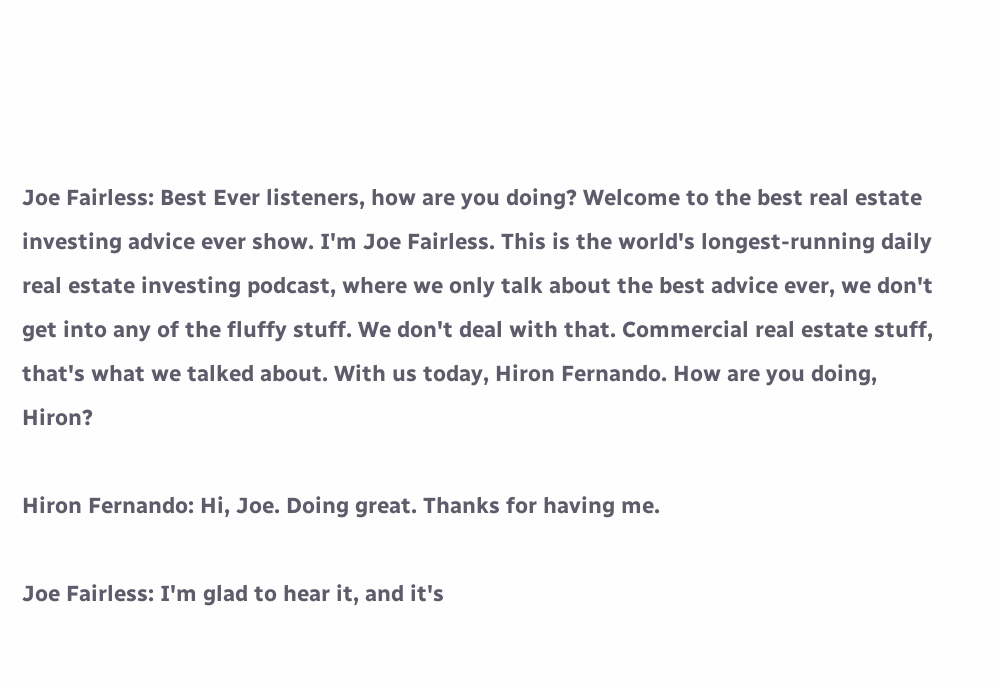Joe Fairless: Best Ever listeners, how are you doing? Welcome to the best real estate investing advice ever show. I'm Joe Fairless. This is the world's longest-running daily real estate investing podcast, where we only talk about the best advice ever, we don't get into any of the fluffy stuff. We don't deal with that. Commercial real estate stuff, that's what we talked about. With us today, Hiron Fernando. How are you doing, Hiron?

Hiron Fernando: Hi, Joe. Doing great. Thanks for having me.

Joe Fairless: I'm glad to hear it, and it's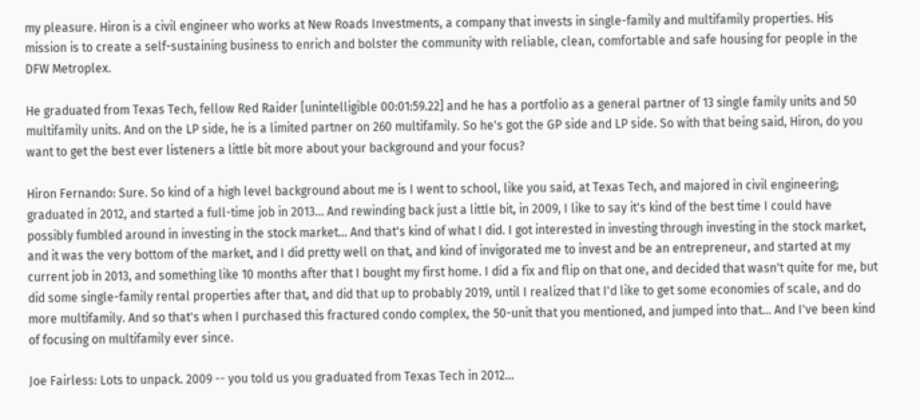my pleasure. Hiron is a civil engineer who works at New Roads Investments, a company that invests in single-family and multifamily properties. His mission is to create a self-sustaining business to enrich and bolster the community with reliable, clean, comfortable and safe housing for people in the DFW Metroplex.

He graduated from Texas Tech, fellow Red Raider [unintelligible 00:01:59.22] and he has a portfolio as a general partner of 13 single family units and 50 multifamily units. And on the LP side, he is a limited partner on 260 multifamily. So he's got the GP side and LP side. So with that being said, Hiron, do you want to get the best ever listeners a little bit more about your background and your focus?

Hiron Fernando: Sure. So kind of a high level background about me is I went to school, like you said, at Texas Tech, and majored in civil engineering; graduated in 2012, and started a full-time job in 2013... And rewinding back just a little bit, in 2009, I like to say it's kind of the best time I could have possibly fumbled around in investing in the stock market... And that's kind of what I did. I got interested in investing through investing in the stock market, and it was the very bottom of the market, and I did pretty well on that, and kind of invigorated me to invest and be an entrepreneur, and started at my current job in 2013, and something like 10 months after that I bought my first home. I did a fix and flip on that one, and decided that wasn't quite for me, but did some single-family rental properties after that, and did that up to probably 2019, until I realized that I'd like to get some economies of scale, and do more multifamily. And so that's when I purchased this fractured condo complex, the 50-unit that you mentioned, and jumped into that... And I've been kind of focusing on multifamily ever since.

Joe Fairless: Lots to unpack. 2009 -- you told us you graduated from Texas Tech in 2012...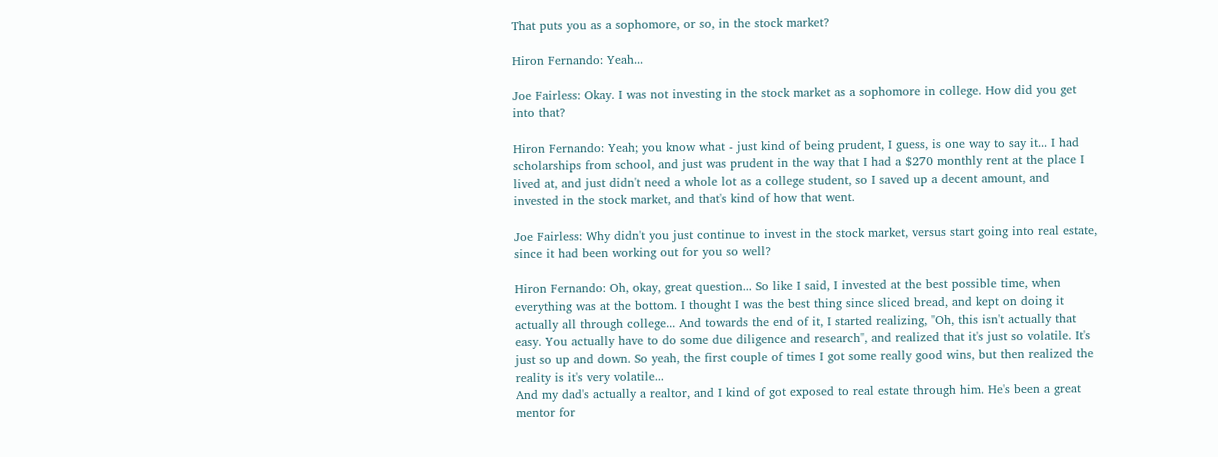That puts you as a sophomore, or so, in the stock market?

Hiron Fernando: Yeah...

Joe Fairless: Okay. I was not investing in the stock market as a sophomore in college. How did you get into that?

Hiron Fernando: Yeah; you know what - just kind of being prudent, I guess, is one way to say it... I had scholarships from school, and just was prudent in the way that I had a $270 monthly rent at the place I lived at, and just didn't need a whole lot as a college student, so I saved up a decent amount, and invested in the stock market, and that's kind of how that went.

Joe Fairless: Why didn't you just continue to invest in the stock market, versus start going into real estate, since it had been working out for you so well?

Hiron Fernando: Oh, okay, great question... So like I said, I invested at the best possible time, when everything was at the bottom. I thought I was the best thing since sliced bread, and kept on doing it actually all through college... And towards the end of it, I started realizing, "Oh, this isn't actually that easy. You actually have to do some due diligence and research", and realized that it's just so volatile. It's just so up and down. So yeah, the first couple of times I got some really good wins, but then realized the reality is it's very volatile...
And my dad's actually a realtor, and I kind of got exposed to real estate through him. He's been a great mentor for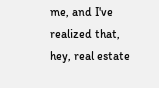me, and I've realized that, hey, real estate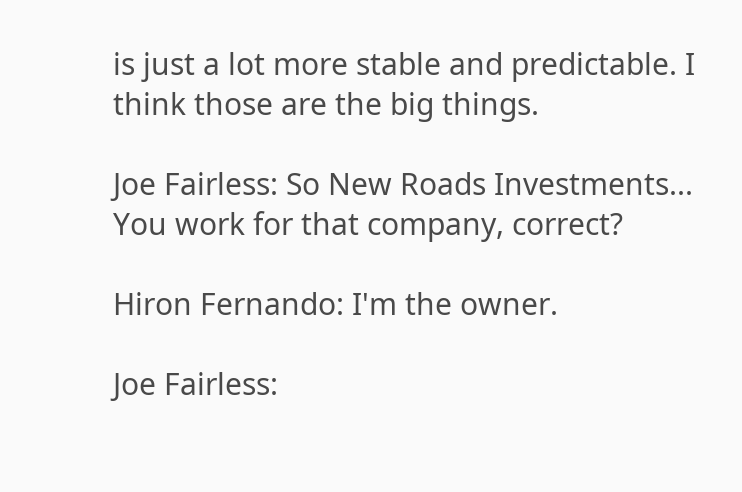is just a lot more stable and predictable. I think those are the big things.

Joe Fairless: So New Roads Investments... You work for that company, correct?

Hiron Fernando: I'm the owner.

Joe Fairless: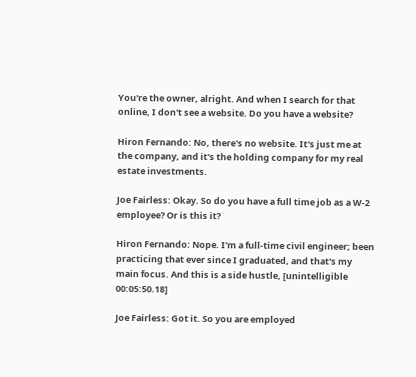You're the owner, alright. And when I search for that online, I don't see a website. Do you have a website?

Hiron Fernando: No, there's no website. It's just me at the company, and it's the holding company for my real estate investments.

Joe Fairless: Okay. So do you have a full time job as a W-2 employee? Or is this it?

Hiron Fernando: Nope. I'm a full-time civil engineer; been practicing that ever since I graduated, and that's my main focus. And this is a side hustle, [unintelligible 00:05:50.18]

Joe Fairless: Got it. So you are employed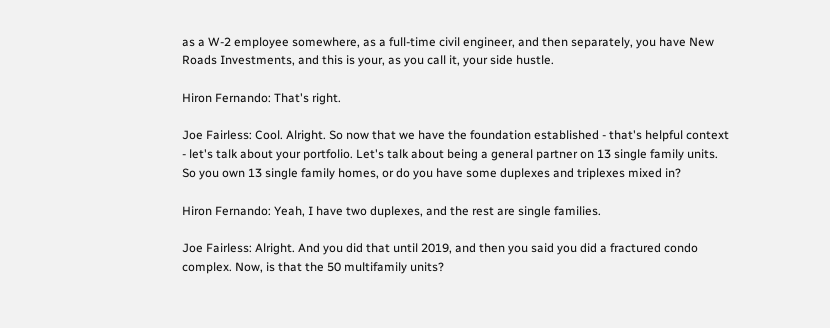as a W-2 employee somewhere, as a full-time civil engineer, and then separately, you have New Roads Investments, and this is your, as you call it, your side hustle.

Hiron Fernando: That's right.

Joe Fairless: Cool. Alright. So now that we have the foundation established - that's helpful context - let's talk about your portfolio. Let's talk about being a general partner on 13 single family units. So you own 13 single family homes, or do you have some duplexes and triplexes mixed in?

Hiron Fernando: Yeah, I have two duplexes, and the rest are single families.

Joe Fairless: Alright. And you did that until 2019, and then you said you did a fractured condo complex. Now, is that the 50 multifamily units?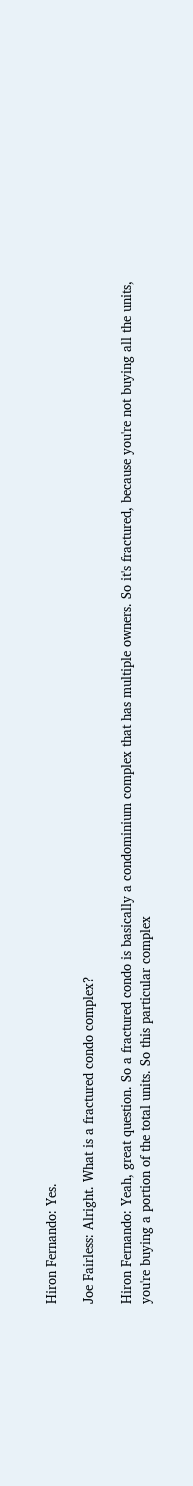Hiron Fernando: Yes.

Joe Fairless: Alright. What is a fractured condo complex?

Hiron Fernando: Yeah, great question. So a fractured condo is basically a condominium complex that has multiple owners. So it's fractured, because you're not buying all the units, you're buying a portion of the total units. So this particular complex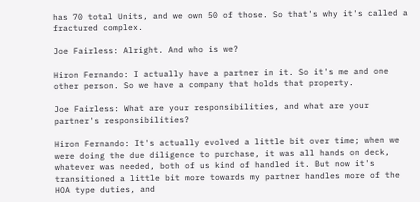has 70 total Units, and we own 50 of those. So that's why it's called a fractured complex.

Joe Fairless: Alright. And who is we?

Hiron Fernando: I actually have a partner in it. So it's me and one other person. So we have a company that holds that property.

Joe Fairless: What are your responsibilities, and what are your partner's responsibilities?

Hiron Fernando: It's actually evolved a little bit over time; when we were doing the due diligence to purchase, it was all hands on deck, whatever was needed, both of us kind of handled it. But now it's transitioned a little bit more towards my partner handles more of the HOA type duties, and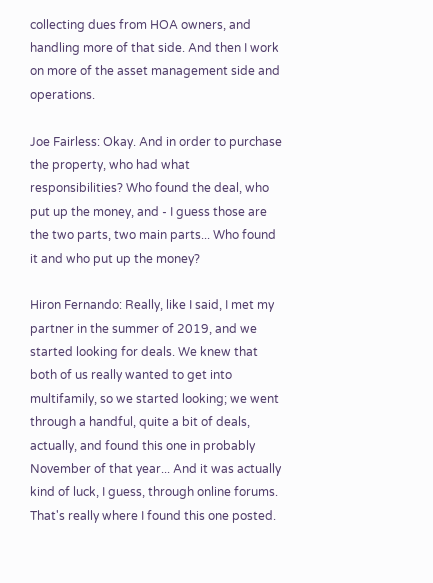collecting dues from HOA owners, and handling more of that side. And then I work on more of the asset management side and operations.

Joe Fairless: Okay. And in order to purchase the property, who had what responsibilities? Who found the deal, who put up the money, and - I guess those are the two parts, two main parts... Who found it and who put up the money?

Hiron Fernando: Really, like I said, I met my partner in the summer of 2019, and we started looking for deals. We knew that both of us really wanted to get into multifamily, so we started looking; we went through a handful, quite a bit of deals, actually, and found this one in probably November of that year... And it was actually kind of luck, I guess, through online forums. That's really where I found this one posted.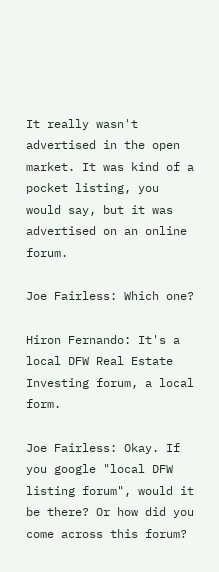It really wasn't advertised in the open market. It was kind of a pocket listing, you would say, but it was advertised on an online forum.

Joe Fairless: Which one?

Hiron Fernando: It's a local DFW Real Estate Investing forum, a local form.

Joe Fairless: Okay. If you google "local DFW listing forum", would it be there? Or how did you come across this forum?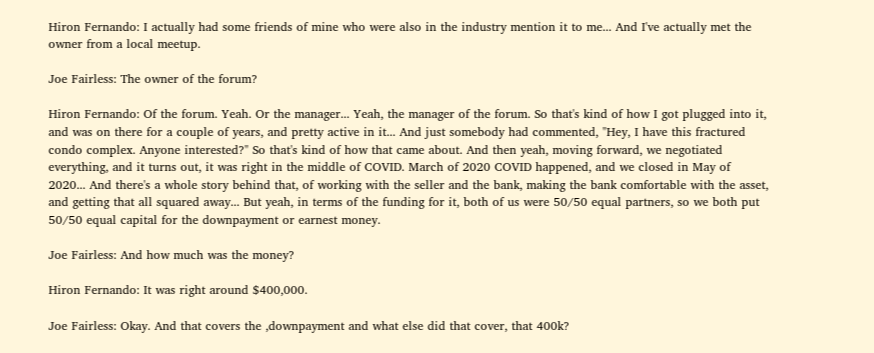Hiron Fernando: I actually had some friends of mine who were also in the industry mention it to me... And I've actually met the owner from a local meetup.

Joe Fairless: The owner of the forum?

Hiron Fernando: Of the forum. Yeah. Or the manager... Yeah, the manager of the forum. So that's kind of how I got plugged into it, and was on there for a couple of years, and pretty active in it... And just somebody had commented, "Hey, I have this fractured condo complex. Anyone interested?" So that's kind of how that came about. And then yeah, moving forward, we negotiated everything, and it turns out, it was right in the middle of COVID. March of 2020 COVID happened, and we closed in May of 2020... And there's a whole story behind that, of working with the seller and the bank, making the bank comfortable with the asset, and getting that all squared away... But yeah, in terms of the funding for it, both of us were 50/50 equal partners, so we both put 50/50 equal capital for the downpayment or earnest money.

Joe Fairless: And how much was the money?

Hiron Fernando: It was right around $400,000.

Joe Fairless: Okay. And that covers the ,downpayment and what else did that cover, that 400k?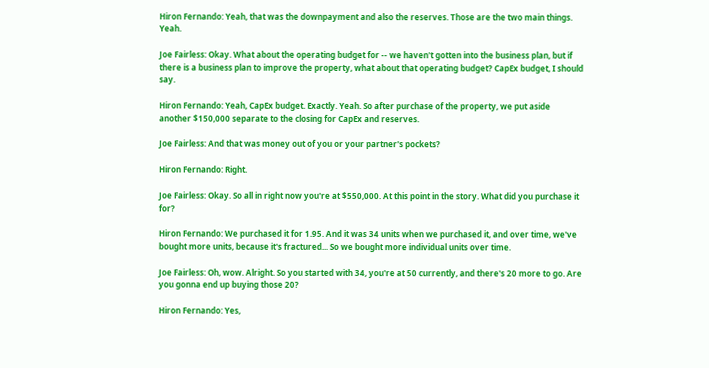Hiron Fernando: Yeah, that was the downpayment and also the reserves. Those are the two main things. Yeah.

Joe Fairless: Okay. What about the operating budget for -- we haven't gotten into the business plan, but if there is a business plan to improve the property, what about that operating budget? CapEx budget, I should say.

Hiron Fernando: Yeah, CapEx budget. Exactly. Yeah. So after purchase of the property, we put aside another $150,000 separate to the closing for CapEx and reserves.

Joe Fairless: And that was money out of you or your partner's pockets?

Hiron Fernando: Right.

Joe Fairless: Okay. So all in right now you're at $550,000. At this point in the story. What did you purchase it for?

Hiron Fernando: We purchased it for 1.95. And it was 34 units when we purchased it, and over time, we've bought more units, because it's fractured... So we bought more individual units over time.

Joe Fairless: Oh, wow. Alright. So you started with 34, you're at 50 currently, and there's 20 more to go. Are you gonna end up buying those 20?

Hiron Fernando: Yes,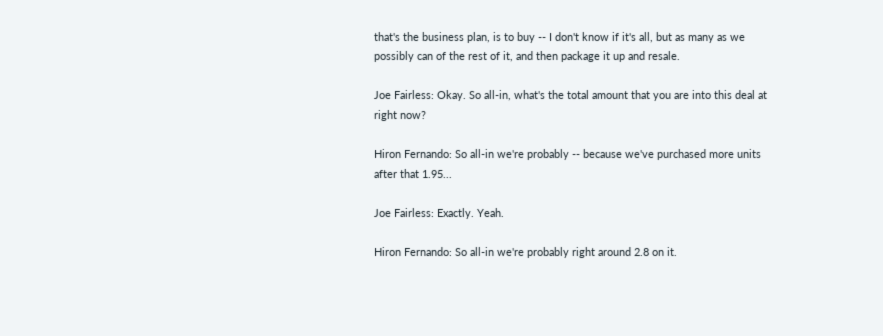that's the business plan, is to buy -- I don't know if it's all, but as many as we possibly can of the rest of it, and then package it up and resale.

Joe Fairless: Okay. So all-in, what's the total amount that you are into this deal at right now?

Hiron Fernando: So all-in we're probably -- because we've purchased more units after that 1.95...

Joe Fairless: Exactly. Yeah.

Hiron Fernando: So all-in we're probably right around 2.8 on it.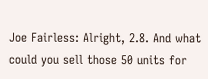Joe Fairless: Alright, 2.8. And what could you sell those 50 units for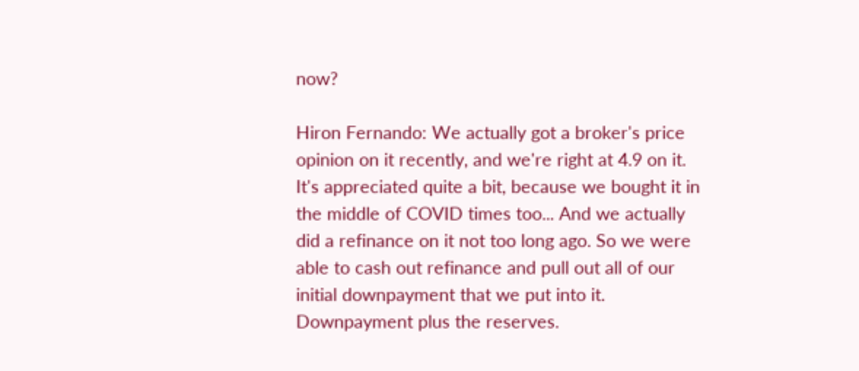now?

Hiron Fernando: We actually got a broker's price opinion on it recently, and we're right at 4.9 on it. It's appreciated quite a bit, because we bought it in the middle of COVID times too... And we actually did a refinance on it not too long ago. So we were able to cash out refinance and pull out all of our initial downpayment that we put into it. Downpayment plus the reserves.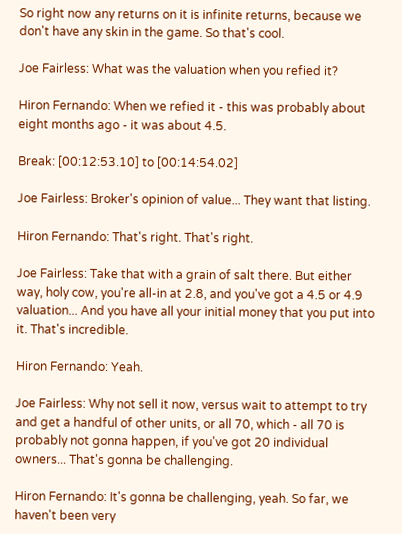So right now any returns on it is infinite returns, because we don't have any skin in the game. So that's cool.

Joe Fairless: What was the valuation when you refied it?

Hiron Fernando: When we refied it - this was probably about eight months ago - it was about 4.5.

Break: [00:12:53.10] to [00:14:54.02]

Joe Fairless: Broker's opinion of value... They want that listing.

Hiron Fernando: That's right. That's right.

Joe Fairless: Take that with a grain of salt there. But either way, holy cow, you're all-in at 2.8, and you've got a 4.5 or 4.9 valuation... And you have all your initial money that you put into it. That's incredible.

Hiron Fernando: Yeah.

Joe Fairless: Why not sell it now, versus wait to attempt to try and get a handful of other units, or all 70, which - all 70 is probably not gonna happen, if you've got 20 individual owners... That's gonna be challenging.

Hiron Fernando: It's gonna be challenging, yeah. So far, we haven't been very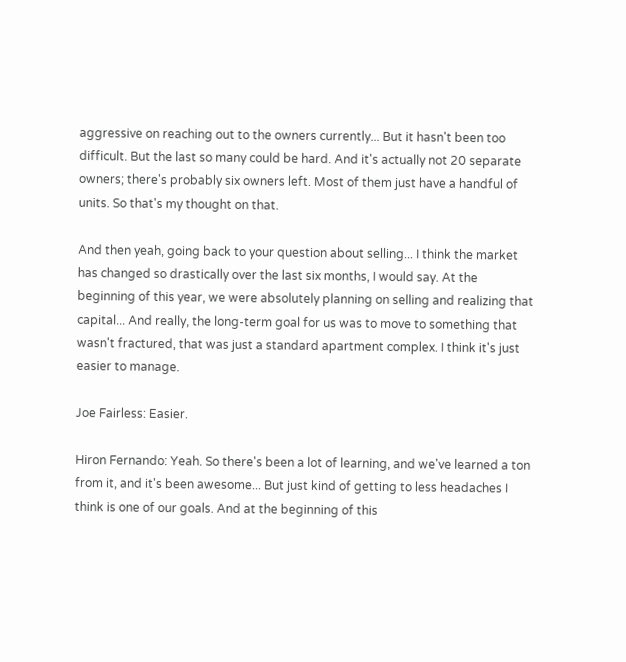aggressive on reaching out to the owners currently... But it hasn't been too difficult. But the last so many could be hard. And it's actually not 20 separate owners; there's probably six owners left. Most of them just have a handful of units. So that's my thought on that.

And then yeah, going back to your question about selling... I think the market has changed so drastically over the last six months, I would say. At the beginning of this year, we were absolutely planning on selling and realizing that capital... And really, the long-term goal for us was to move to something that wasn't fractured, that was just a standard apartment complex. I think it's just easier to manage.

Joe Fairless: Easier.

Hiron Fernando: Yeah. So there's been a lot of learning, and we've learned a ton from it, and it's been awesome... But just kind of getting to less headaches I think is one of our goals. And at the beginning of this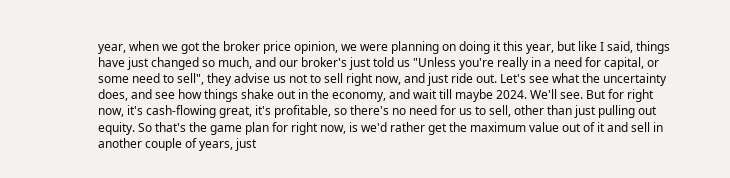year, when we got the broker price opinion, we were planning on doing it this year, but like I said, things have just changed so much, and our broker's just told us "Unless you're really in a need for capital, or some need to sell", they advise us not to sell right now, and just ride out. Let's see what the uncertainty does, and see how things shake out in the economy, and wait till maybe 2024. We'll see. But for right now, it's cash-flowing great, it's profitable, so there's no need for us to sell, other than just pulling out equity. So that's the game plan for right now, is we'd rather get the maximum value out of it and sell in another couple of years, just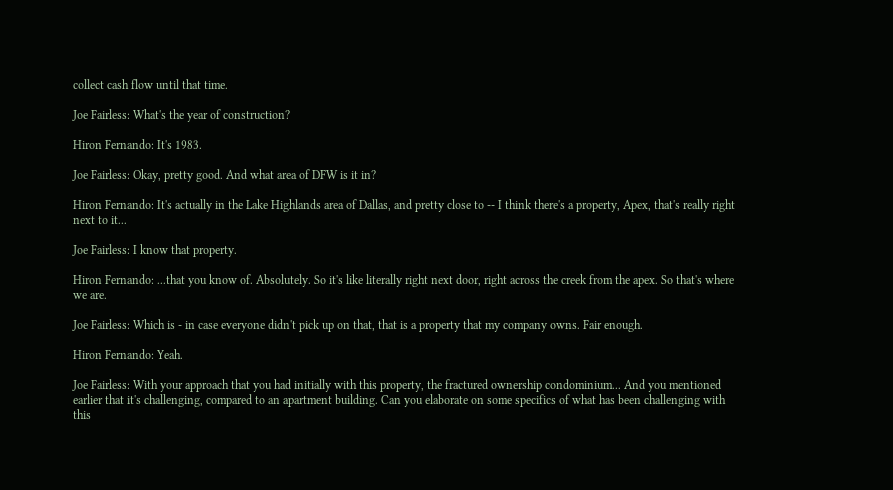collect cash flow until that time.

Joe Fairless: What's the year of construction?

Hiron Fernando: It's 1983.

Joe Fairless: Okay, pretty good. And what area of DFW is it in?

Hiron Fernando: It's actually in the Lake Highlands area of Dallas, and pretty close to -- I think there's a property, Apex, that's really right next to it...

Joe Fairless: I know that property.

Hiron Fernando: ...that you know of. Absolutely. So it's like literally right next door, right across the creek from the apex. So that's where we are.

Joe Fairless: Which is - in case everyone didn't pick up on that, that is a property that my company owns. Fair enough.

Hiron Fernando: Yeah.

Joe Fairless: With your approach that you had initially with this property, the fractured ownership condominium... And you mentioned earlier that it's challenging, compared to an apartment building. Can you elaborate on some specifics of what has been challenging with this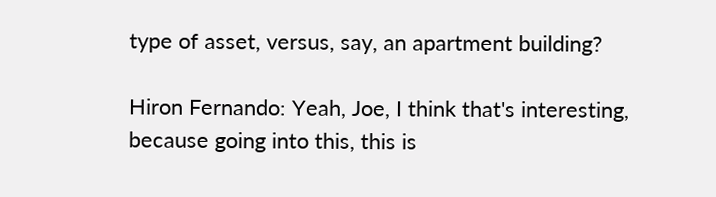type of asset, versus, say, an apartment building?

Hiron Fernando: Yeah, Joe, I think that's interesting, because going into this, this is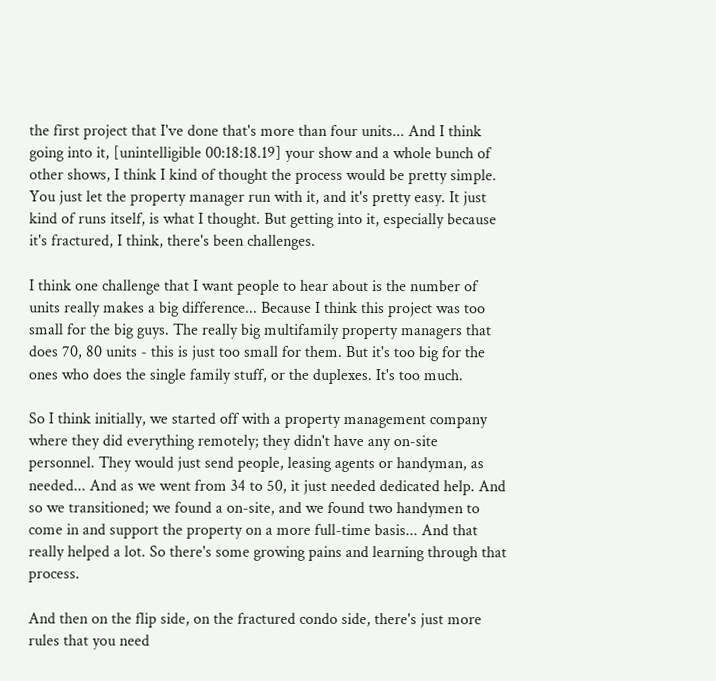the first project that I've done that's more than four units... And I think going into it, [unintelligible 00:18:18.19] your show and a whole bunch of other shows, I think I kind of thought the process would be pretty simple. You just let the property manager run with it, and it's pretty easy. It just kind of runs itself, is what I thought. But getting into it, especially because it's fractured, I think, there's been challenges.

I think one challenge that I want people to hear about is the number of units really makes a big difference... Because I think this project was too small for the big guys. The really big multifamily property managers that does 70, 80 units - this is just too small for them. But it's too big for the ones who does the single family stuff, or the duplexes. It's too much.

So I think initially, we started off with a property management company where they did everything remotely; they didn't have any on-site personnel. They would just send people, leasing agents or handyman, as needed... And as we went from 34 to 50, it just needed dedicated help. And so we transitioned; we found a on-site, and we found two handymen to come in and support the property on a more full-time basis... And that really helped a lot. So there's some growing pains and learning through that process.

And then on the flip side, on the fractured condo side, there's just more rules that you need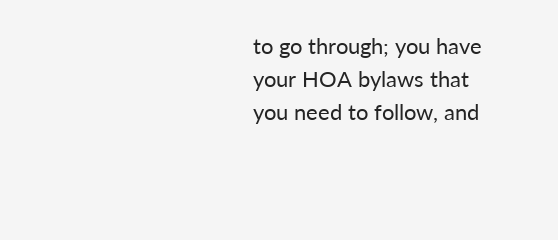to go through; you have your HOA bylaws that you need to follow, and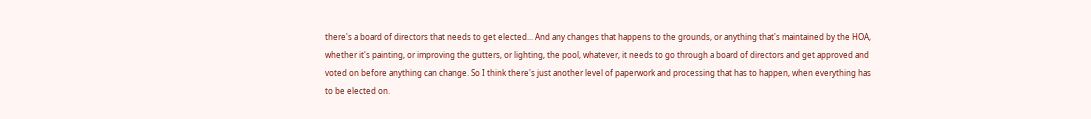there's a board of directors that needs to get elected... And any changes that happens to the grounds, or anything that's maintained by the HOA, whether it's painting, or improving the gutters, or lighting, the pool, whatever, it needs to go through a board of directors and get approved and voted on before anything can change. So I think there's just another level of paperwork and processing that has to happen, when everything has to be elected on.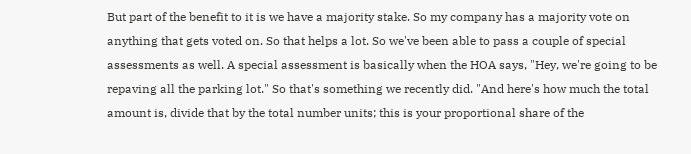But part of the benefit to it is we have a majority stake. So my company has a majority vote on anything that gets voted on. So that helps a lot. So we've been able to pass a couple of special assessments as well. A special assessment is basically when the HOA says, "Hey, we're going to be repaving all the parking lot." So that's something we recently did. "And here's how much the total amount is, divide that by the total number units; this is your proportional share of the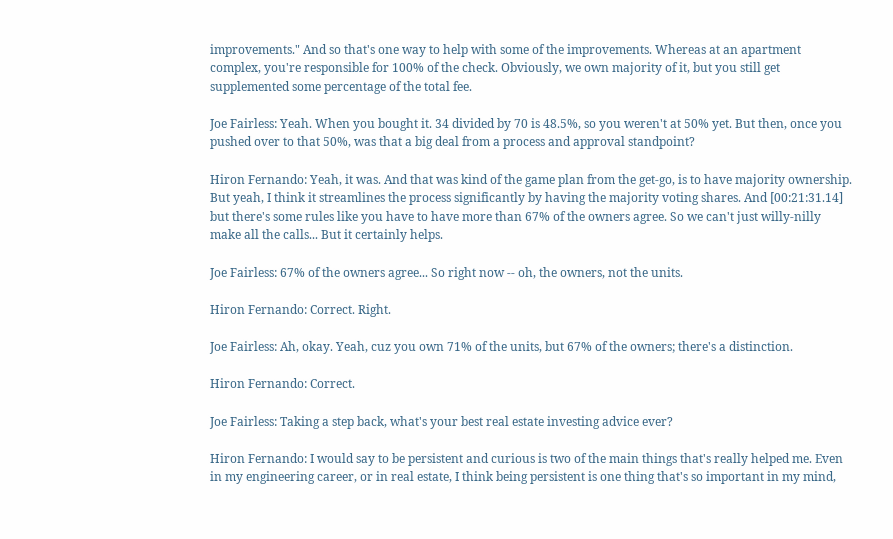improvements." And so that's one way to help with some of the improvements. Whereas at an apartment complex, you're responsible for 100% of the check. Obviously, we own majority of it, but you still get supplemented some percentage of the total fee.

Joe Fairless: Yeah. When you bought it. 34 divided by 70 is 48.5%, so you weren't at 50% yet. But then, once you pushed over to that 50%, was that a big deal from a process and approval standpoint?

Hiron Fernando: Yeah, it was. And that was kind of the game plan from the get-go, is to have majority ownership. But yeah, I think it streamlines the process significantly by having the majority voting shares. And [00:21:31.14] but there's some rules like you have to have more than 67% of the owners agree. So we can't just willy-nilly make all the calls... But it certainly helps.

Joe Fairless: 67% of the owners agree... So right now -- oh, the owners, not the units.

Hiron Fernando: Correct. Right.

Joe Fairless: Ah, okay. Yeah, cuz you own 71% of the units, but 67% of the owners; there's a distinction.

Hiron Fernando: Correct.

Joe Fairless: Taking a step back, what's your best real estate investing advice ever?

Hiron Fernando: I would say to be persistent and curious is two of the main things that's really helped me. Even in my engineering career, or in real estate, I think being persistent is one thing that's so important in my mind,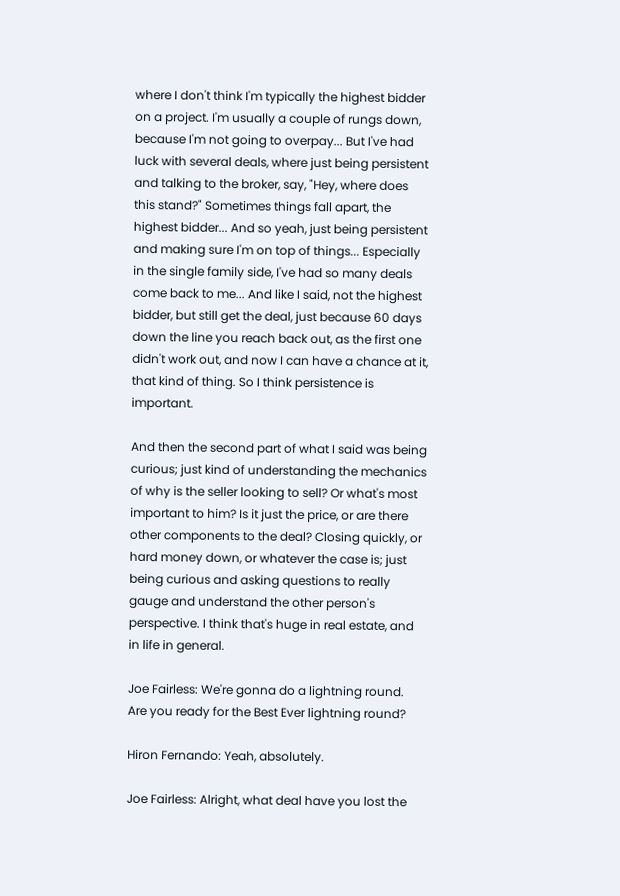where I don't think I'm typically the highest bidder on a project. I'm usually a couple of rungs down, because I'm not going to overpay... But I've had luck with several deals, where just being persistent and talking to the broker, say, "Hey, where does this stand?" Sometimes things fall apart, the highest bidder... And so yeah, just being persistent and making sure I'm on top of things... Especially in the single family side, I've had so many deals come back to me... And like I said, not the highest bidder, but still get the deal, just because 60 days down the line you reach back out, as the first one didn't work out, and now I can have a chance at it, that kind of thing. So I think persistence is important.

And then the second part of what I said was being curious; just kind of understanding the mechanics of why is the seller looking to sell? Or what's most important to him? Is it just the price, or are there other components to the deal? Closing quickly, or hard money down, or whatever the case is; just being curious and asking questions to really gauge and understand the other person's perspective. I think that's huge in real estate, and in life in general.

Joe Fairless: We're gonna do a lightning round. Are you ready for the Best Ever lightning round?

Hiron Fernando: Yeah, absolutely.

Joe Fairless: Alright, what deal have you lost the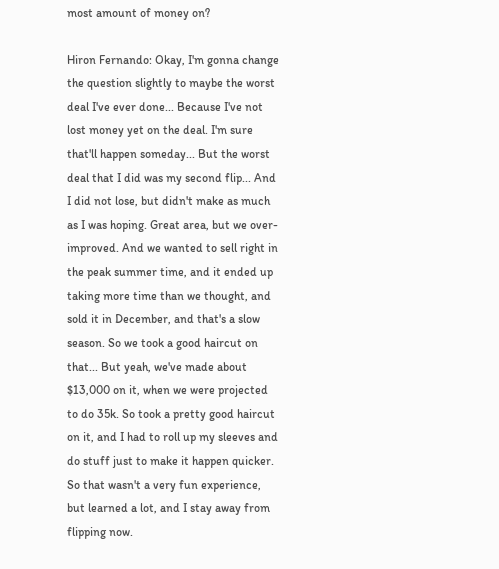most amount of money on?

Hiron Fernando: Okay, I'm gonna change the question slightly to maybe the worst deal I've ever done... Because I've not lost money yet on the deal. I'm sure that'll happen someday... But the worst deal that I did was my second flip... And I did not lose, but didn't make as much as I was hoping. Great area, but we over-improved. And we wanted to sell right in the peak summer time, and it ended up taking more time than we thought, and sold it in December, and that's a slow season. So we took a good haircut on that... But yeah, we've made about $13,000 on it, when we were projected to do 35k. So took a pretty good haircut on it, and I had to roll up my sleeves and do stuff just to make it happen quicker. So that wasn't a very fun experience, but learned a lot, and I stay away from flipping now.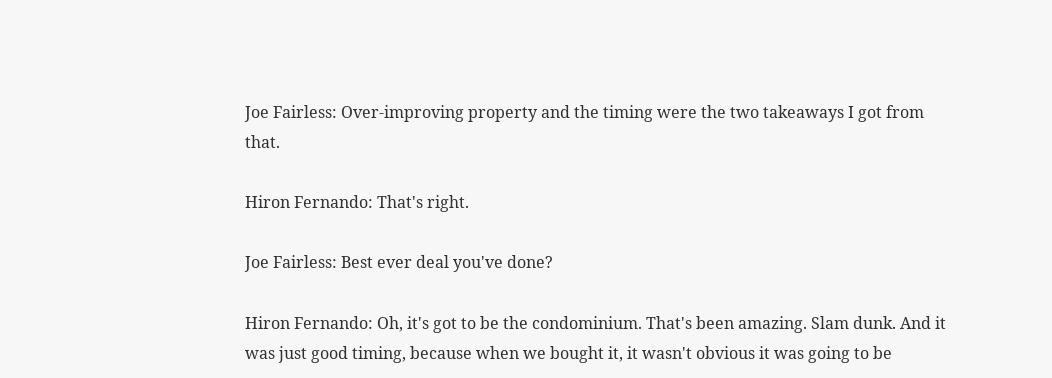Joe Fairless: Over-improving property and the timing were the two takeaways I got from that.

Hiron Fernando: That's right.

Joe Fairless: Best ever deal you've done?

Hiron Fernando: Oh, it's got to be the condominium. That's been amazing. Slam dunk. And it was just good timing, because when we bought it, it wasn't obvious it was going to be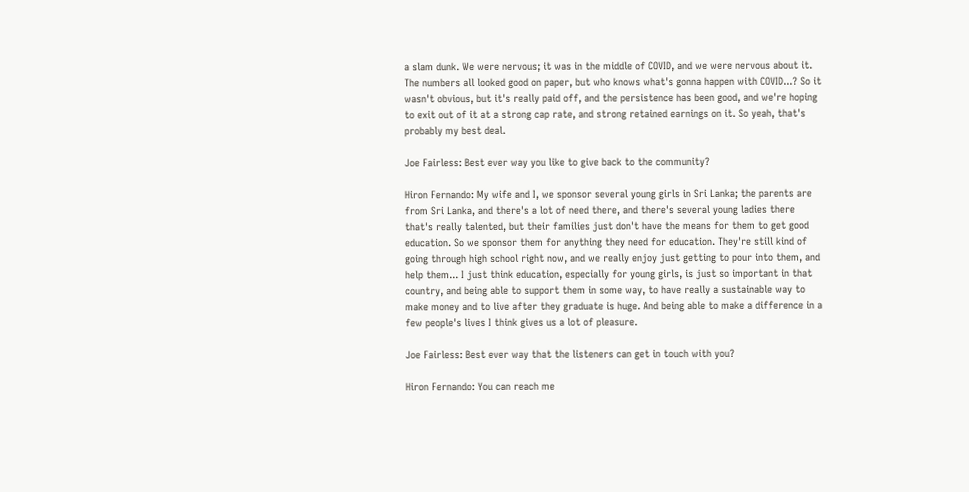a slam dunk. We were nervous; it was in the middle of COVID, and we were nervous about it. The numbers all looked good on paper, but who knows what's gonna happen with COVID...? So it wasn't obvious, but it's really paid off, and the persistence has been good, and we're hoping to exit out of it at a strong cap rate, and strong retained earnings on it. So yeah, that's probably my best deal.

Joe Fairless: Best ever way you like to give back to the community?

Hiron Fernando: My wife and I, we sponsor several young girls in Sri Lanka; the parents are from Sri Lanka, and there's a lot of need there, and there's several young ladies there that's really talented, but their families just don't have the means for them to get good education. So we sponsor them for anything they need for education. They're still kind of going through high school right now, and we really enjoy just getting to pour into them, and help them... I just think education, especially for young girls, is just so important in that country, and being able to support them in some way, to have really a sustainable way to make money and to live after they graduate is huge. And being able to make a difference in a few people's lives I think gives us a lot of pleasure.

Joe Fairless: Best ever way that the listeners can get in touch with you?

Hiron Fernando: You can reach me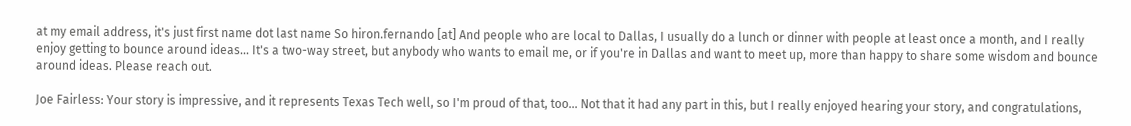at my email address, it's just first name dot last name So hiron.fernando [at] And people who are local to Dallas, I usually do a lunch or dinner with people at least once a month, and I really enjoy getting to bounce around ideas... It's a two-way street, but anybody who wants to email me, or if you're in Dallas and want to meet up, more than happy to share some wisdom and bounce around ideas. Please reach out.

Joe Fairless: Your story is impressive, and it represents Texas Tech well, so I'm proud of that, too... Not that it had any part in this, but I really enjoyed hearing your story, and congratulations,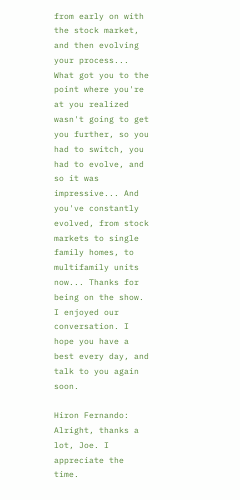from early on with the stock market, and then evolving your process... What got you to the point where you're at you realized wasn't going to get you further, so you had to switch, you had to evolve, and so it was impressive... And you've constantly evolved, from stock markets to single family homes, to multifamily units now... Thanks for being on the show. I enjoyed our conversation. I hope you have a best every day, and talk to you again soon.

Hiron Fernando: Alright, thanks a lot, Joe. I appreciate the time.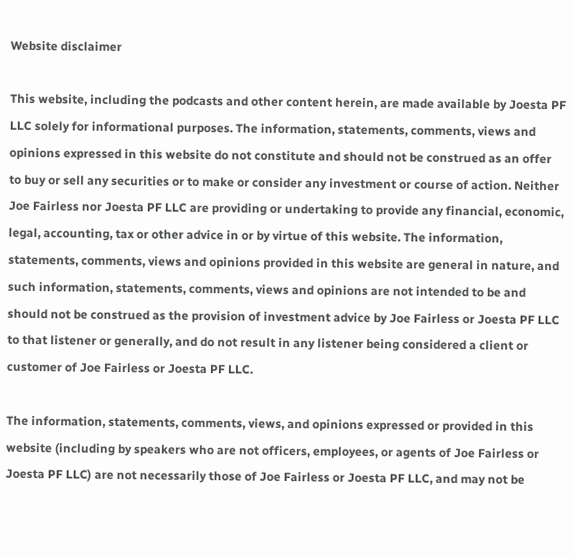Website disclaimer

This website, including the podcasts and other content herein, are made available by Joesta PF LLC solely for informational purposes. The information, statements, comments, views and opinions expressed in this website do not constitute and should not be construed as an offer to buy or sell any securities or to make or consider any investment or course of action. Neither Joe Fairless nor Joesta PF LLC are providing or undertaking to provide any financial, economic, legal, accounting, tax or other advice in or by virtue of this website. The information, statements, comments, views and opinions provided in this website are general in nature, and such information, statements, comments, views and opinions are not intended to be and should not be construed as the provision of investment advice by Joe Fairless or Joesta PF LLC to that listener or generally, and do not result in any listener being considered a client or customer of Joe Fairless or Joesta PF LLC.

The information, statements, comments, views, and opinions expressed or provided in this website (including by speakers who are not officers, employees, or agents of Joe Fairless or Joesta PF LLC) are not necessarily those of Joe Fairless or Joesta PF LLC, and may not be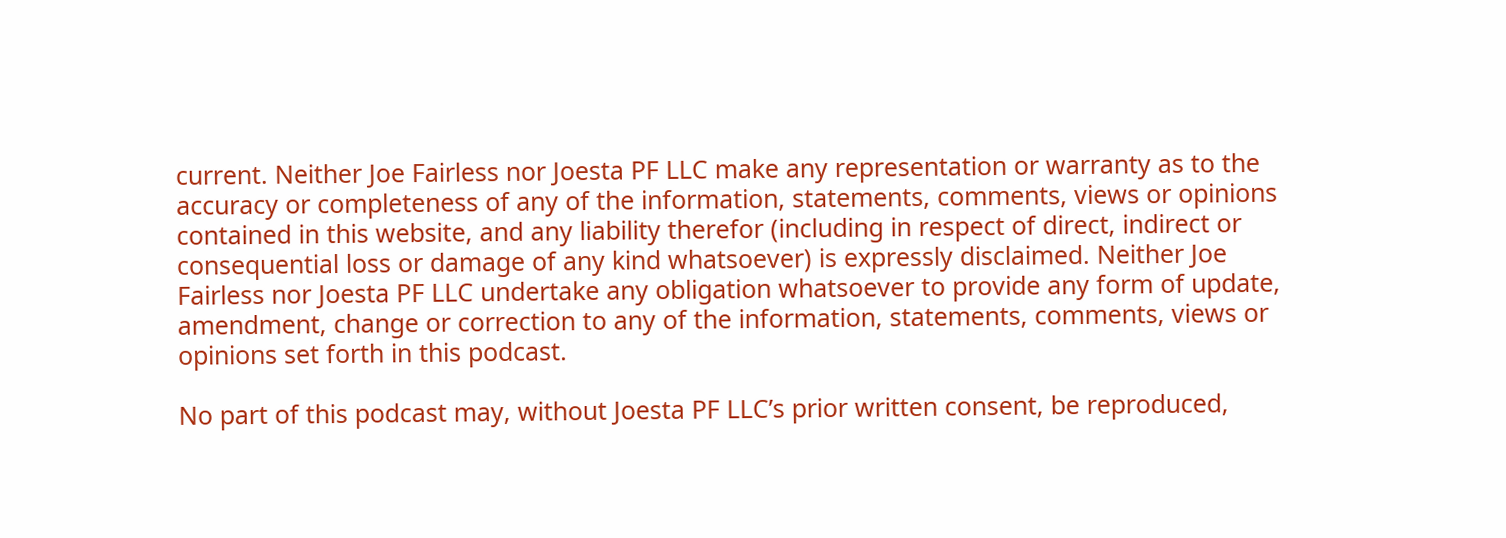current. Neither Joe Fairless nor Joesta PF LLC make any representation or warranty as to the accuracy or completeness of any of the information, statements, comments, views or opinions contained in this website, and any liability therefor (including in respect of direct, indirect or consequential loss or damage of any kind whatsoever) is expressly disclaimed. Neither Joe Fairless nor Joesta PF LLC undertake any obligation whatsoever to provide any form of update, amendment, change or correction to any of the information, statements, comments, views or opinions set forth in this podcast.

No part of this podcast may, without Joesta PF LLC’s prior written consent, be reproduced,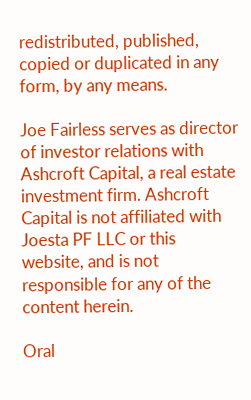redistributed, published, copied or duplicated in any form, by any means.

Joe Fairless serves as director of investor relations with Ashcroft Capital, a real estate investment firm. Ashcroft Capital is not affiliated with Joesta PF LLC or this website, and is not responsible for any of the content herein.

Oral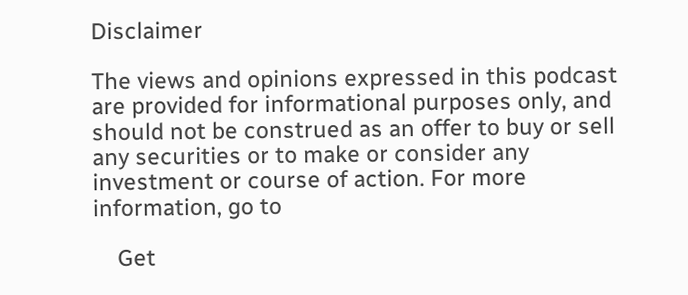Disclaimer

The views and opinions expressed in this podcast are provided for informational purposes only, and should not be construed as an offer to buy or sell any securities or to make or consider any investment or course of action. For more information, go to

    Get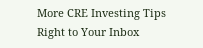More CRE Investing Tips Right to Your Inbox